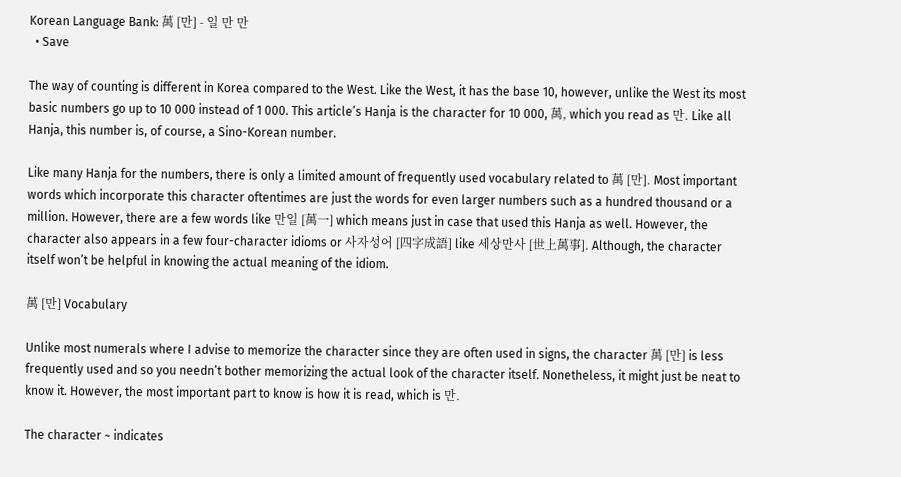Korean Language Bank: 萬 [만] - 일 만 만
  • Save

The way of counting is different in Korea compared to the West. Like the West, it has the base 10, however, unlike the West its most basic numbers go up to 10 000 instead of 1 000. This article’s Hanja is the character for 10 000, 萬, which you read as 만. Like all Hanja, this number is, of course, a Sino-Korean number.

Like many Hanja for the numbers, there is only a limited amount of frequently used vocabulary related to 萬 [만]. Most important words which incorporate this character oftentimes are just the words for even larger numbers such as a hundred thousand or a million. However, there are a few words like 만일 [萬一] which means just in case that used this Hanja as well. However, the character also appears in a few four-character idioms or 사자성어 [四字成語] like 세상만사 [世上萬事]. Although, the character itself won’t be helpful in knowing the actual meaning of the idiom.

萬 [만] Vocabulary

Unlike most numerals where I advise to memorize the character since they are often used in signs, the character 萬 [만] is less frequently used and so you needn’t bother memorizing the actual look of the character itself. Nonetheless, it might just be neat to know it. However, the most important part to know is how it is read, which is 만.

The character ~ indicates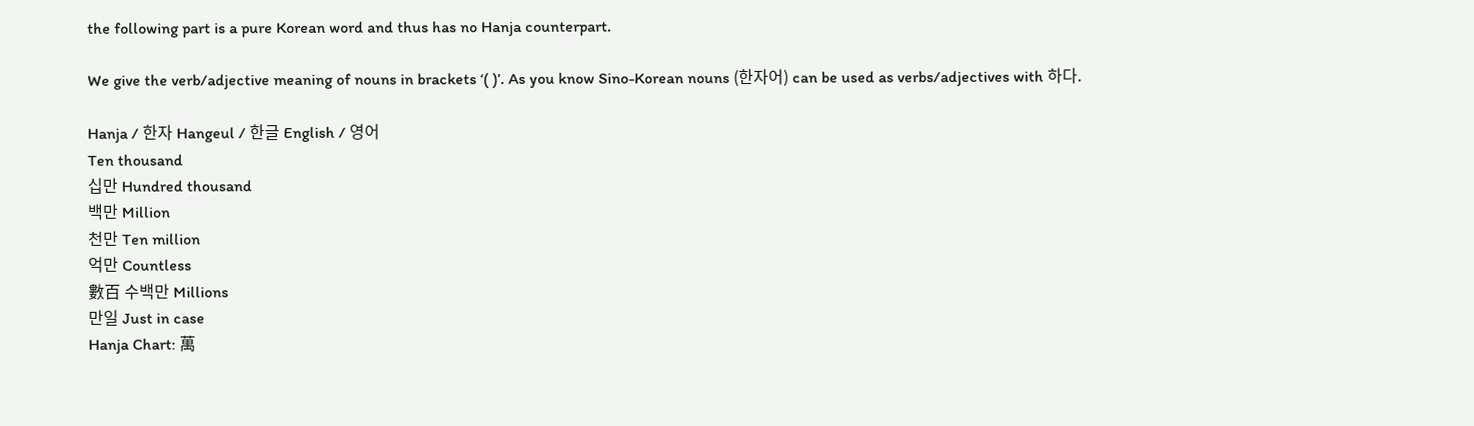the following part is a pure Korean word and thus has no Hanja counterpart.

We give the verb/adjective meaning of nouns in brackets ‘( )’. As you know Sino-Korean nouns (한자어) can be used as verbs/adjectives with 하다.

Hanja / 한자 Hangeul / 한글 English / 영어
Ten thousand
십만 Hundred thousand
백만 Million
천만 Ten million
억만 Countless
數百 수백만 Millions
만일 Just in case
Hanja Chart: 萬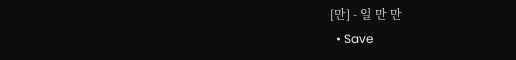[만] - 일 만 만
  • Save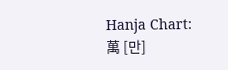Hanja Chart: 萬 [만]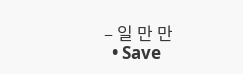– 일 만 만
  • Save